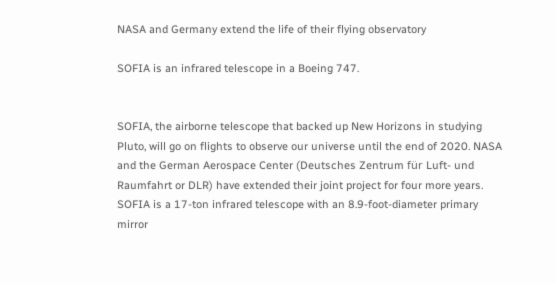NASA and Germany extend the life of their flying observatory

SOFIA is an infrared telescope in a Boeing 747.


SOFIA, the airborne telescope that backed up New Horizons in studying Pluto, will go on flights to observe our universe until the end of 2020. NASA and the German Aerospace Center (Deutsches Zentrum für Luft- und Raumfahrt or DLR) have extended their joint project for four more years. SOFIA is a 17-ton infrared telescope with an 8.9-foot-diameter primary mirror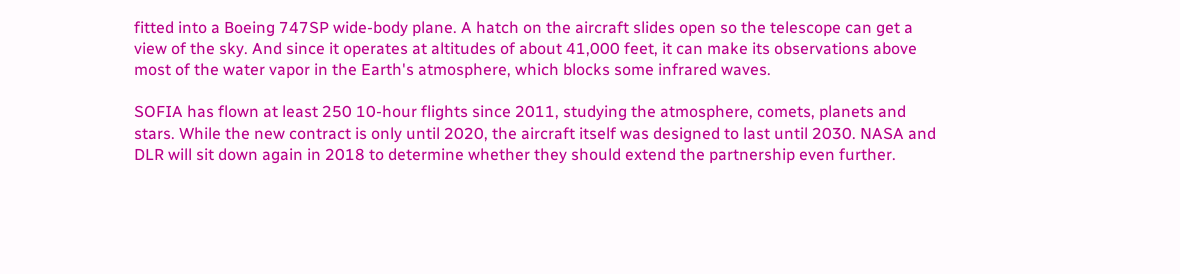fitted into a Boeing 747SP wide-body plane. A hatch on the aircraft slides open so the telescope can get a view of the sky. And since it operates at altitudes of about 41,000 feet, it can make its observations above most of the water vapor in the Earth's atmosphere, which blocks some infrared waves.

SOFIA has flown at least 250 10-hour flights since 2011, studying the atmosphere, comets, planets and stars. While the new contract is only until 2020, the aircraft itself was designed to last until 2030. NASA and DLR will sit down again in 2018 to determine whether they should extend the partnership even further.